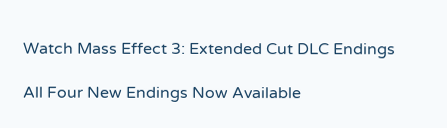Watch Mass Effect 3: Extended Cut DLC Endings

All Four New Endings Now Available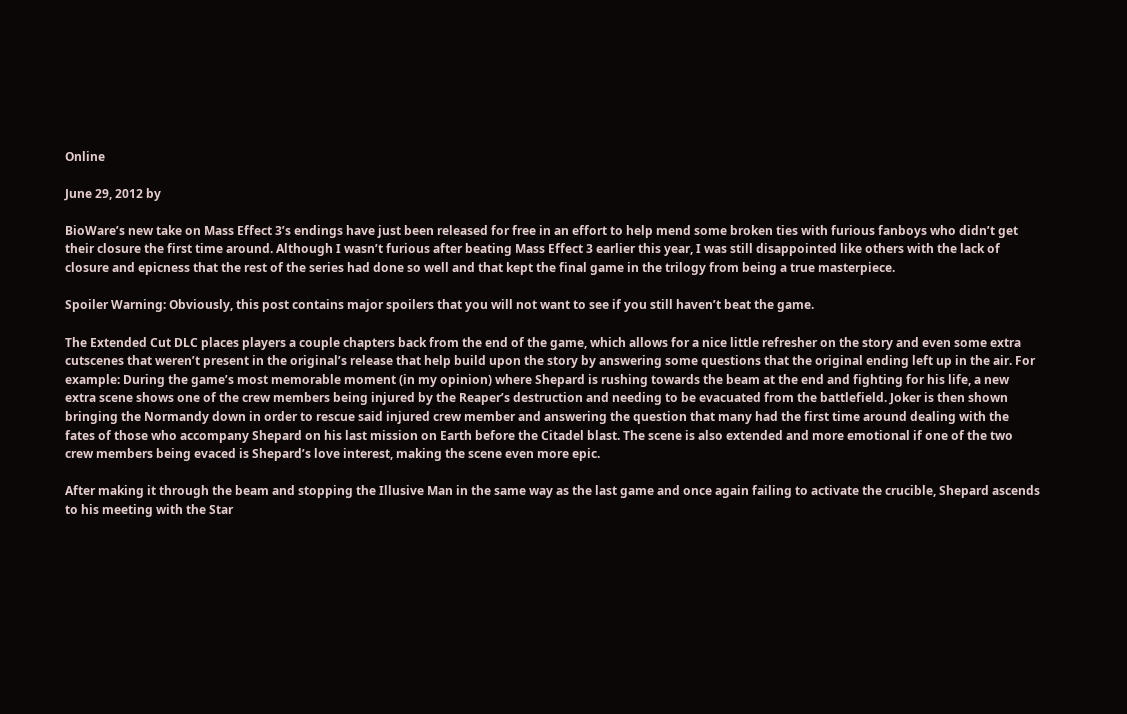Online

June 29, 2012 by

BioWare’s new take on Mass Effect 3’s endings have just been released for free in an effort to help mend some broken ties with furious fanboys who didn’t get their closure the first time around. Although I wasn’t furious after beating Mass Effect 3 earlier this year, I was still disappointed like others with the lack of closure and epicness that the rest of the series had done so well and that kept the final game in the trilogy from being a true masterpiece.

Spoiler Warning: Obviously, this post contains major spoilers that you will not want to see if you still haven’t beat the game.

The Extended Cut DLC places players a couple chapters back from the end of the game, which allows for a nice little refresher on the story and even some extra cutscenes that weren’t present in the original’s release that help build upon the story by answering some questions that the original ending left up in the air. For example: During the game’s most memorable moment (in my opinion) where Shepard is rushing towards the beam at the end and fighting for his life, a new extra scene shows one of the crew members being injured by the Reaper’s destruction and needing to be evacuated from the battlefield. Joker is then shown bringing the Normandy down in order to rescue said injured crew member and answering the question that many had the first time around dealing with the fates of those who accompany Shepard on his last mission on Earth before the Citadel blast. The scene is also extended and more emotional if one of the two crew members being evaced is Shepard’s love interest, making the scene even more epic.

After making it through the beam and stopping the Illusive Man in the same way as the last game and once again failing to activate the crucible, Shepard ascends to his meeting with the Star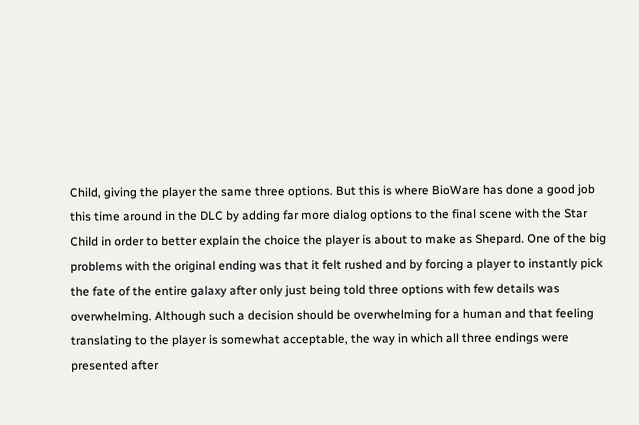Child, giving the player the same three options. But this is where BioWare has done a good job this time around in the DLC by adding far more dialog options to the final scene with the Star Child in order to better explain the choice the player is about to make as Shepard. One of the big problems with the original ending was that it felt rushed and by forcing a player to instantly pick the fate of the entire galaxy after only just being told three options with few details was overwhelming. Although such a decision should be overwhelming for a human and that feeling translating to the player is somewhat acceptable, the way in which all three endings were presented after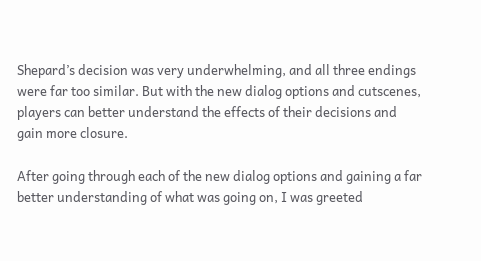Shepard’s decision was very underwhelming, and all three endings were far too similar. But with the new dialog options and cutscenes, players can better understand the effects of their decisions and gain more closure.

After going through each of the new dialog options and gaining a far better understanding of what was going on, I was greeted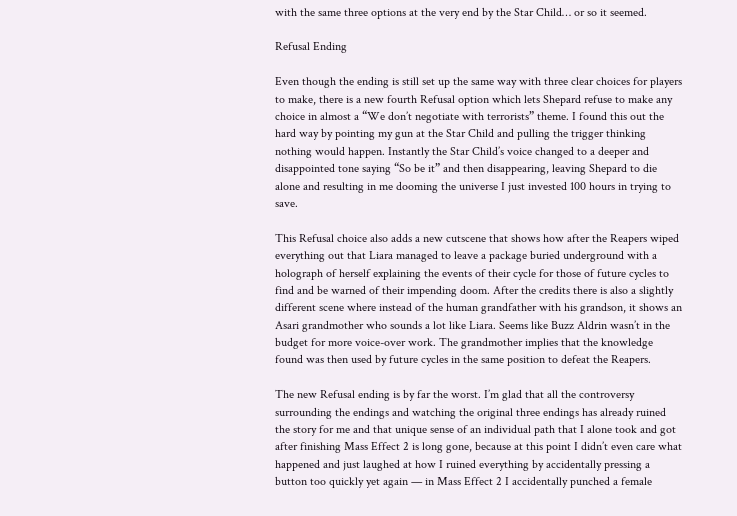with the same three options at the very end by the Star Child… or so it seemed.

Refusal Ending

Even though the ending is still set up the same way with three clear choices for players to make, there is a new fourth Refusal option which lets Shepard refuse to make any choice in almost a “We don’t negotiate with terrorists” theme. I found this out the hard way by pointing my gun at the Star Child and pulling the trigger thinking nothing would happen. Instantly the Star Child’s voice changed to a deeper and disappointed tone saying “So be it” and then disappearing, leaving Shepard to die alone and resulting in me dooming the universe I just invested 100 hours in trying to save.

This Refusal choice also adds a new cutscene that shows how after the Reapers wiped everything out that Liara managed to leave a package buried underground with a holograph of herself explaining the events of their cycle for those of future cycles to find and be warned of their impending doom. After the credits there is also a slightly different scene where instead of the human grandfather with his grandson, it shows an Asari grandmother who sounds a lot like Liara. Seems like Buzz Aldrin wasn’t in the budget for more voice-over work. The grandmother implies that the knowledge found was then used by future cycles in the same position to defeat the Reapers.

The new Refusal ending is by far the worst. I’m glad that all the controversy surrounding the endings and watching the original three endings has already ruined the story for me and that unique sense of an individual path that I alone took and got after finishing Mass Effect 2 is long gone, because at this point I didn’t even care what happened and just laughed at how I ruined everything by accidentally pressing a button too quickly yet again — in Mass Effect 2 I accidentally punched a female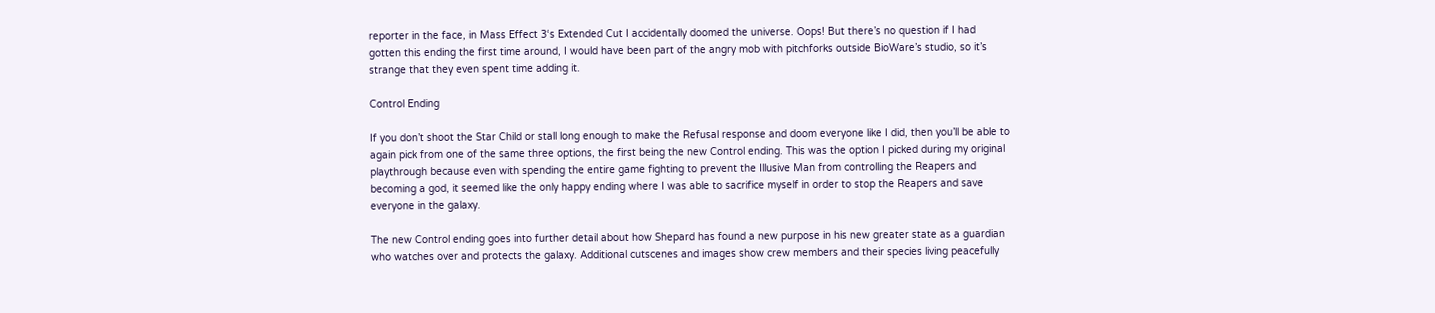reporter in the face, in Mass Effect 3‘s Extended Cut I accidentally doomed the universe. Oops! But there’s no question if I had gotten this ending the first time around, I would have been part of the angry mob with pitchforks outside BioWare’s studio, so it’s strange that they even spent time adding it.

Control Ending

If you don’t shoot the Star Child or stall long enough to make the Refusal response and doom everyone like I did, then you’ll be able to again pick from one of the same three options, the first being the new Control ending. This was the option I picked during my original playthrough because even with spending the entire game fighting to prevent the Illusive Man from controlling the Reapers and becoming a god, it seemed like the only happy ending where I was able to sacrifice myself in order to stop the Reapers and save everyone in the galaxy.

The new Control ending goes into further detail about how Shepard has found a new purpose in his new greater state as a guardian who watches over and protects the galaxy. Additional cutscenes and images show crew members and their species living peacefully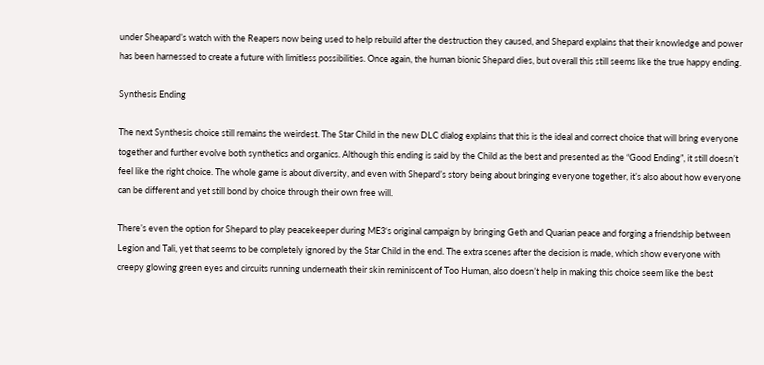under Sheapard’s watch with the Reapers now being used to help rebuild after the destruction they caused, and Shepard explains that their knowledge and power has been harnessed to create a future with limitless possibilities. Once again, the human bionic Shepard dies, but overall this still seems like the true happy ending.

Synthesis Ending

The next Synthesis choice still remains the weirdest. The Star Child in the new DLC dialog explains that this is the ideal and correct choice that will bring everyone together and further evolve both synthetics and organics. Although this ending is said by the Child as the best and presented as the “Good Ending”, it still doesn’t feel like the right choice. The whole game is about diversity, and even with Shepard’s story being about bringing everyone together, it’s also about how everyone can be different and yet still bond by choice through their own free will.

There’s even the option for Shepard to play peacekeeper during ME3‘s original campaign by bringing Geth and Quarian peace and forging a friendship between Legion and Tali, yet that seems to be completely ignored by the Star Child in the end. The extra scenes after the decision is made, which show everyone with creepy glowing green eyes and circuits running underneath their skin reminiscent of Too Human, also doesn’t help in making this choice seem like the best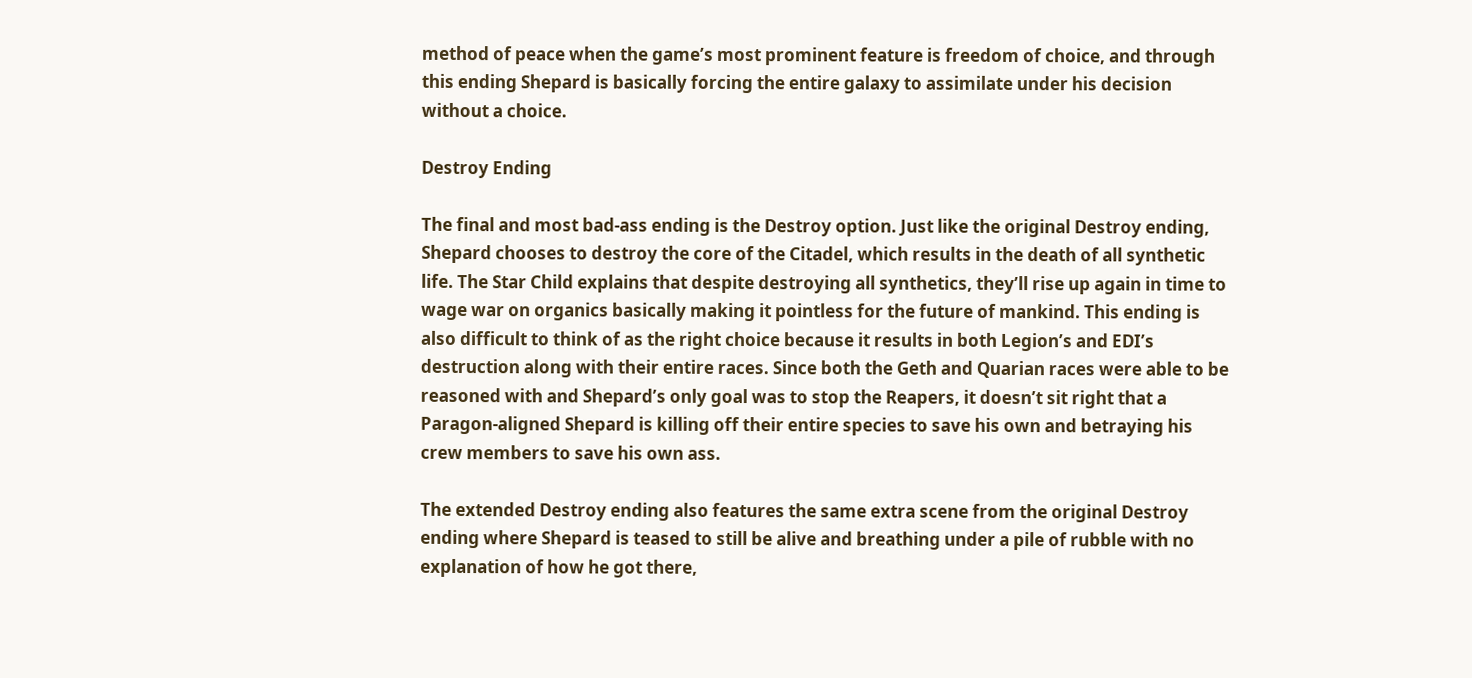method of peace when the game’s most prominent feature is freedom of choice, and through this ending Shepard is basically forcing the entire galaxy to assimilate under his decision without a choice.

Destroy Ending

The final and most bad-ass ending is the Destroy option. Just like the original Destroy ending, Shepard chooses to destroy the core of the Citadel, which results in the death of all synthetic life. The Star Child explains that despite destroying all synthetics, they’ll rise up again in time to wage war on organics basically making it pointless for the future of mankind. This ending is also difficult to think of as the right choice because it results in both Legion’s and EDI’s destruction along with their entire races. Since both the Geth and Quarian races were able to be reasoned with and Shepard’s only goal was to stop the Reapers, it doesn’t sit right that a Paragon-aligned Shepard is killing off their entire species to save his own and betraying his crew members to save his own ass.

The extended Destroy ending also features the same extra scene from the original Destroy ending where Shepard is teased to still be alive and breathing under a pile of rubble with no explanation of how he got there,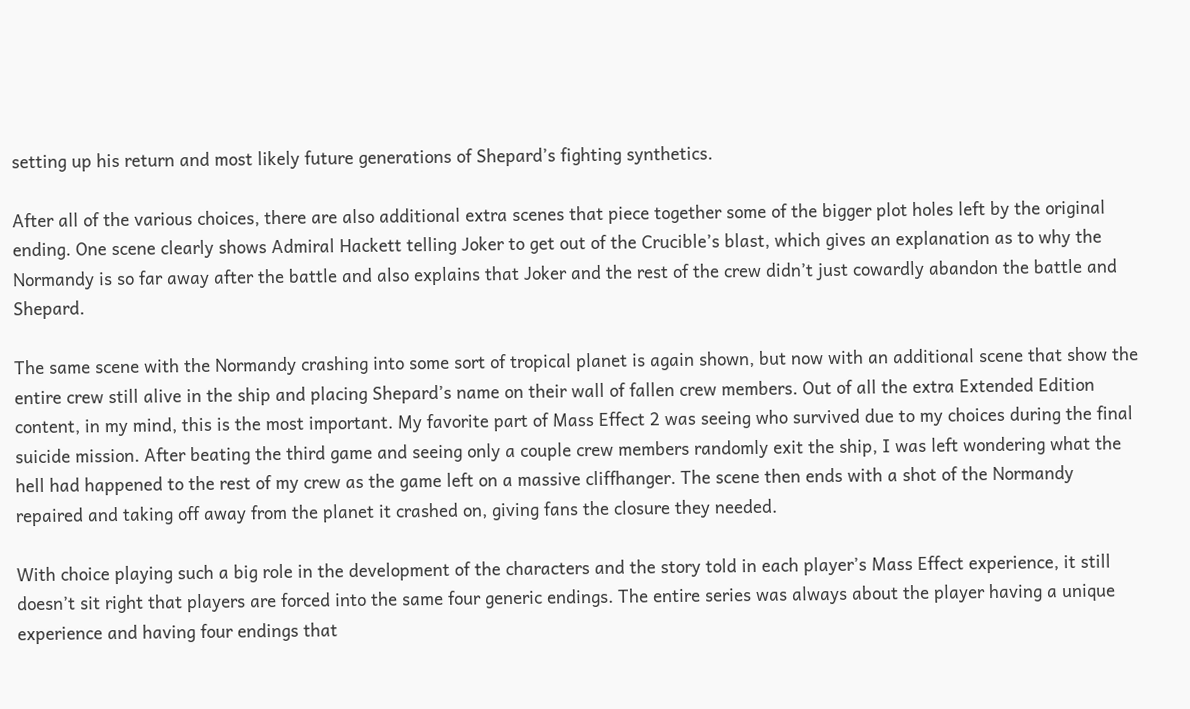setting up his return and most likely future generations of Shepard’s fighting synthetics.

After all of the various choices, there are also additional extra scenes that piece together some of the bigger plot holes left by the original ending. One scene clearly shows Admiral Hackett telling Joker to get out of the Crucible’s blast, which gives an explanation as to why the Normandy is so far away after the battle and also explains that Joker and the rest of the crew didn’t just cowardly abandon the battle and Shepard.

The same scene with the Normandy crashing into some sort of tropical planet is again shown, but now with an additional scene that show the entire crew still alive in the ship and placing Shepard’s name on their wall of fallen crew members. Out of all the extra Extended Edition content, in my mind, this is the most important. My favorite part of Mass Effect 2 was seeing who survived due to my choices during the final suicide mission. After beating the third game and seeing only a couple crew members randomly exit the ship, I was left wondering what the hell had happened to the rest of my crew as the game left on a massive cliffhanger. The scene then ends with a shot of the Normandy repaired and taking off away from the planet it crashed on, giving fans the closure they needed.

With choice playing such a big role in the development of the characters and the story told in each player’s Mass Effect experience, it still doesn’t sit right that players are forced into the same four generic endings. The entire series was always about the player having a unique experience and having four endings that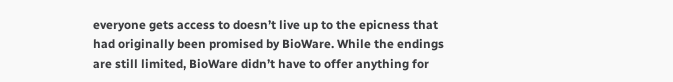everyone gets access to doesn’t live up to the epicness that had originally been promised by BioWare. While the endings are still limited, BioWare didn’t have to offer anything for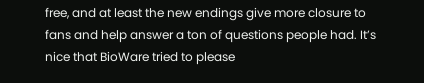free, and at least the new endings give more closure to fans and help answer a ton of questions people had. It’s nice that BioWare tried to please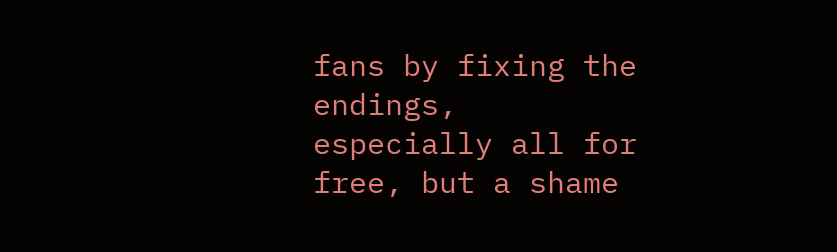fans by fixing the endings, especially all for free, but a shame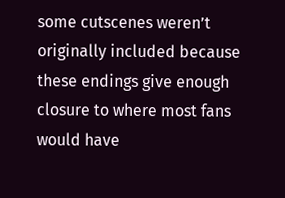some cutscenes weren’t originally included because these endings give enough closure to where most fans would have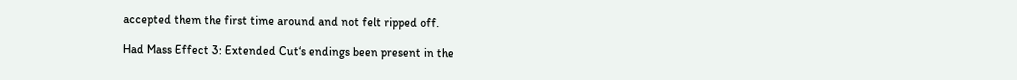accepted them the first time around and not felt ripped off.

Had Mass Effect 3: Extended Cut‘s endings been present in the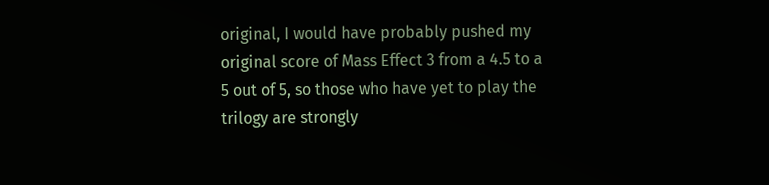original, I would have probably pushed my original score of Mass Effect 3 from a 4.5 to a 5 out of 5, so those who have yet to play the trilogy are strongly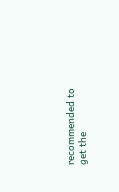recommended to get the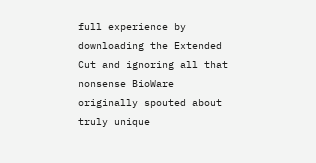full experience by downloading the Extended Cut and ignoring all that nonsense BioWare originally spouted about truly unique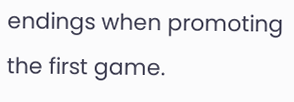endings when promoting the first game.